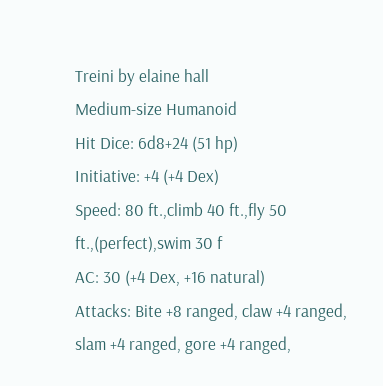Treini by elaine hall
Medium-size Humanoid
Hit Dice: 6d8+24 (51 hp)
Initiative: +4 (+4 Dex)
Speed: 80 ft.,climb 40 ft.,fly 50 ft.,(perfect),swim 30 f
AC: 30 (+4 Dex, +16 natural)
Attacks: Bite +8 ranged, claw +4 ranged, slam +4 ranged, gore +4 ranged,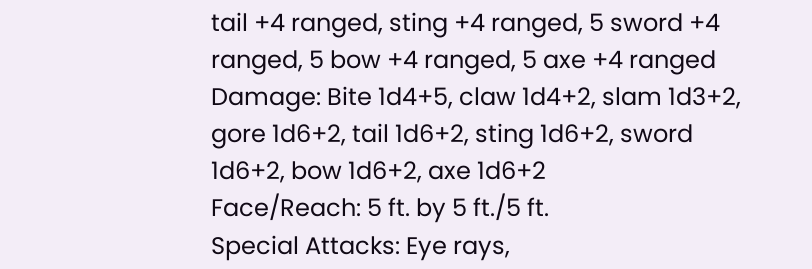tail +4 ranged, sting +4 ranged, 5 sword +4 ranged, 5 bow +4 ranged, 5 axe +4 ranged
Damage: Bite 1d4+5, claw 1d4+2, slam 1d3+2, gore 1d6+2, tail 1d6+2, sting 1d6+2, sword 1d6+2, bow 1d6+2, axe 1d6+2
Face/Reach: 5 ft. by 5 ft./5 ft.
Special Attacks: Eye rays,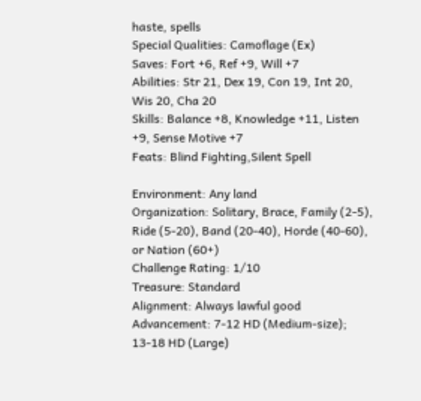haste, spells
Special Qualities: Camoflage (Ex)
Saves: Fort +6, Ref +9, Will +7
Abilities: Str 21, Dex 19, Con 19, Int 20, Wis 20, Cha 20
Skills: Balance +8, Knowledge +11, Listen +9, Sense Motive +7
Feats: Blind Fighting,Silent Spell

Environment: Any land
Organization: Solitary, Brace, Family (2-5), Ride (5-20), Band (20-40), Horde (40-60), or Nation (60+)
Challenge Rating: 1/10
Treasure: Standard
Alignment: Always lawful good
Advancement: 7-12 HD (Medium-size); 13-18 HD (Large)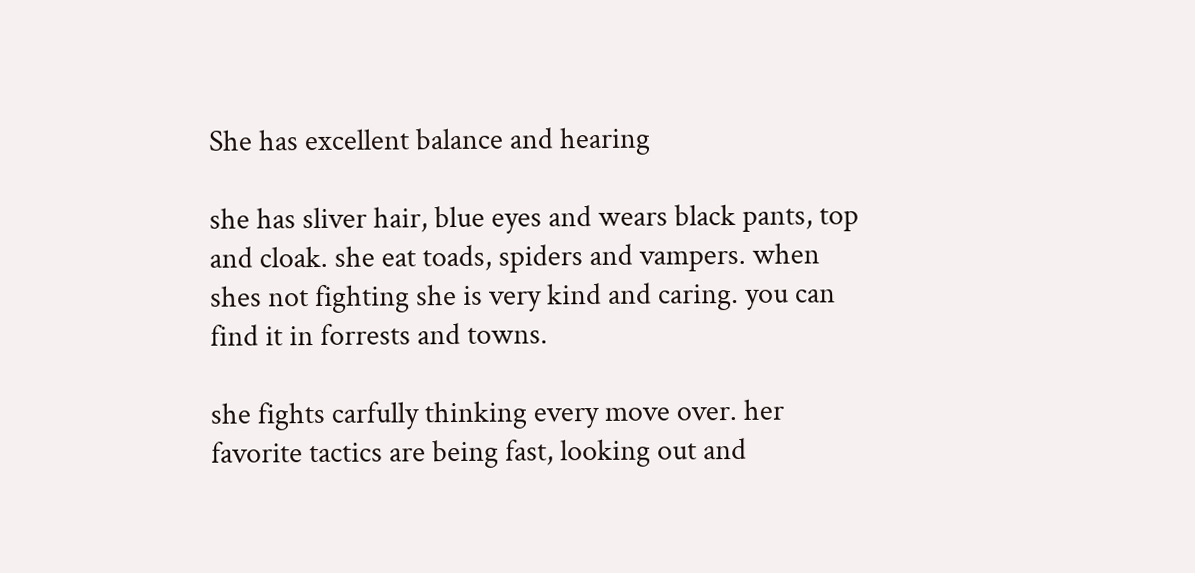She has excellent balance and hearing

she has sliver hair, blue eyes and wears black pants, top and cloak. she eat toads, spiders and vampers. when shes not fighting she is very kind and caring. you can find it in forrests and towns.

she fights carfully thinking every move over. her favorite tactics are being fast, looking out and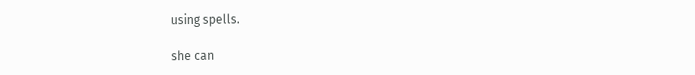using spells.

she can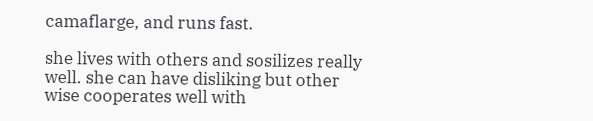camaflarge, and runs fast.

she lives with others and sosilizes really well. she can have disliking but other wise cooperates well with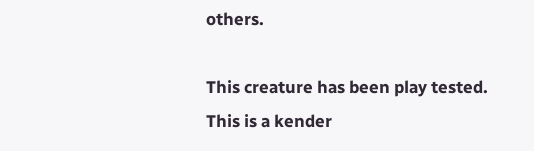others.

This creature has been play tested.
This is a kender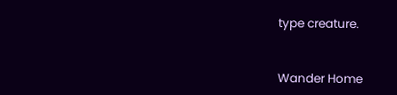type creature.


Wander Home